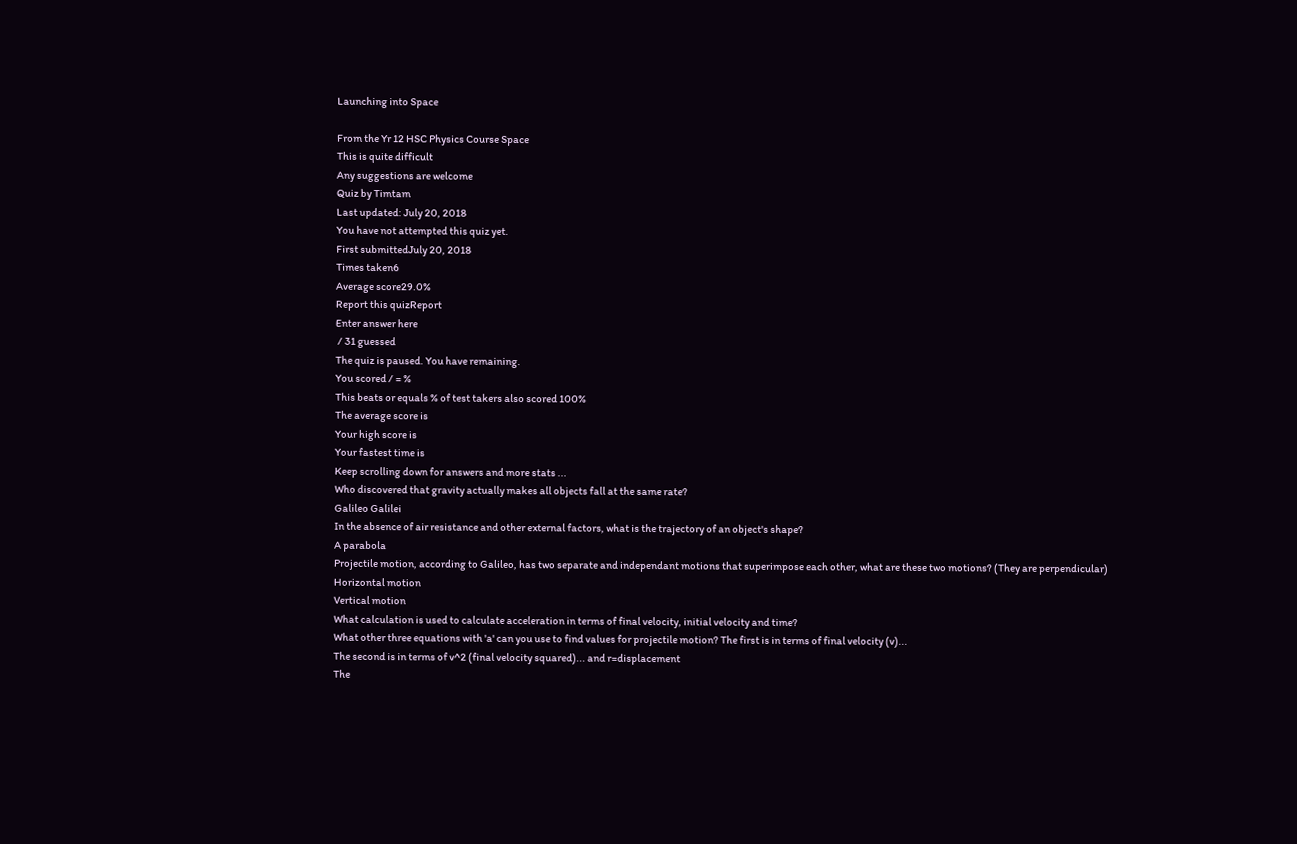Launching into Space

From the Yr 12 HSC Physics Course Space
This is quite difficult
Any suggestions are welcome
Quiz by Timtam
Last updated: July 20, 2018
You have not attempted this quiz yet.
First submittedJuly 20, 2018
Times taken6
Average score29.0%
Report this quizReport
Enter answer here
 / 31 guessed
The quiz is paused. You have remaining.
You scored / = %
This beats or equals % of test takers also scored 100%
The average score is
Your high score is
Your fastest time is
Keep scrolling down for answers and more stats ...
Who discovered that gravity actually makes all objects fall at the same rate?
Galileo Galilei
In the absence of air resistance and other external factors, what is the trajectory of an object's shape?
A parabola
Projectile motion, according to Galileo, has two separate and independant motions that superimpose each other, what are these two motions? (They are perpendicular)
Horizontal motion
Vertical motion
What calculation is used to calculate acceleration in terms of final velocity, initial velocity and time?
What other three equations with 'a' can you use to find values for projectile motion? The first is in terms of final velocity (v)...
The second is in terms of v^2 (final velocity squared)... and r=displacement
The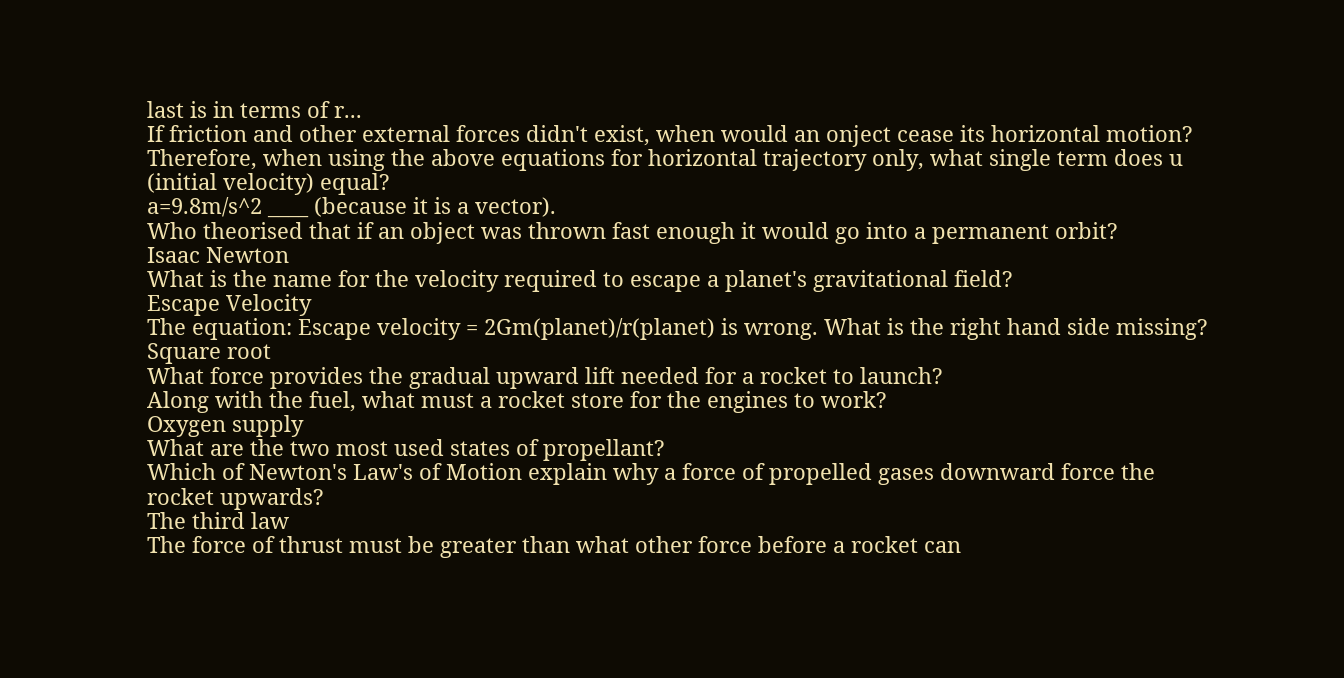last is in terms of r...
If friction and other external forces didn't exist, when would an onject cease its horizontal motion?
Therefore, when using the above equations for horizontal trajectory only, what single term does u (initial velocity) equal?
a=9.8m/s^2 ____ (because it is a vector).
Who theorised that if an object was thrown fast enough it would go into a permanent orbit?
Isaac Newton
What is the name for the velocity required to escape a planet's gravitational field?
Escape Velocity
The equation: Escape velocity = 2Gm(planet)/r(planet) is wrong. What is the right hand side missing?
Square root
What force provides the gradual upward lift needed for a rocket to launch?
Along with the fuel, what must a rocket store for the engines to work?
Oxygen supply
What are the two most used states of propellant?
Which of Newton's Law's of Motion explain why a force of propelled gases downward force the rocket upwards?
The third law
The force of thrust must be greater than what other force before a rocket can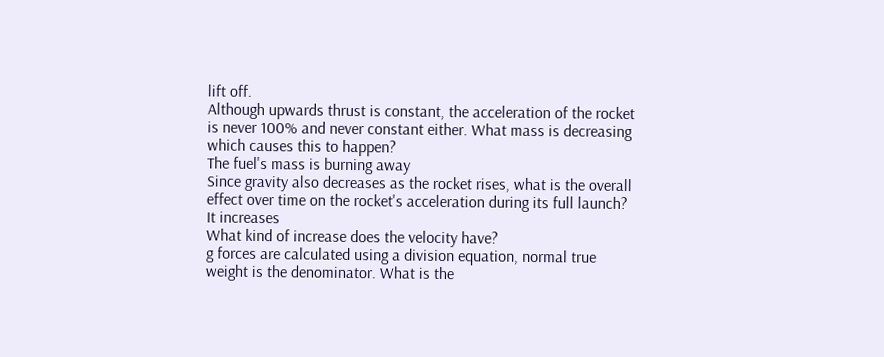lift off.
Although upwards thrust is constant, the acceleration of the rocket is never 100% and never constant either. What mass is decreasing which causes this to happen?
The fuel's mass is burning away
Since gravity also decreases as the rocket rises, what is the overall effect over time on the rocket's acceleration during its full launch?
It increases
What kind of increase does the velocity have?
g forces are calculated using a division equation, normal true weight is the denominator. What is the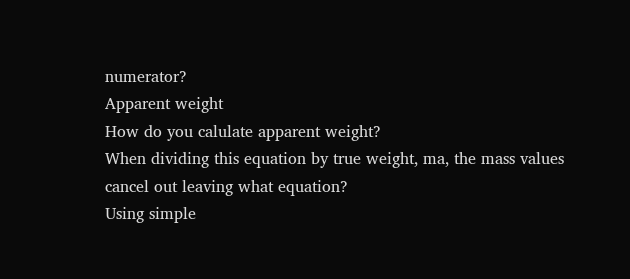numerator?
Apparent weight
How do you calulate apparent weight?
When dividing this equation by true weight, ma, the mass values cancel out leaving what equation?
Using simple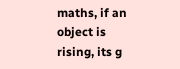maths, if an object is rising, its g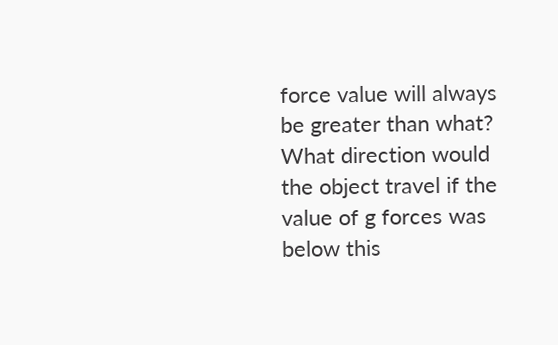force value will always be greater than what?
What direction would the object travel if the value of g forces was below this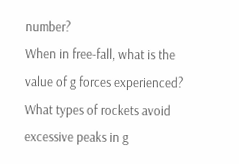number?
When in free-fall, what is the value of g forces experienced?
What types of rockets avoid excessive peaks in g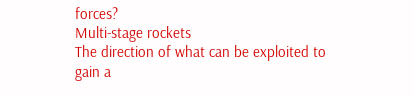forces?
Multi-stage rockets
The direction of what can be exploited to gain a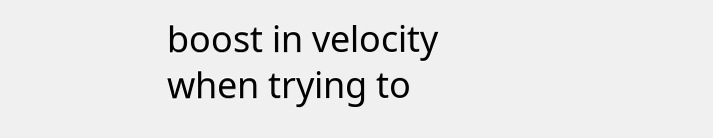boost in velocity when trying to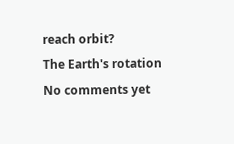reach orbit?
The Earth's rotation
No comments yet